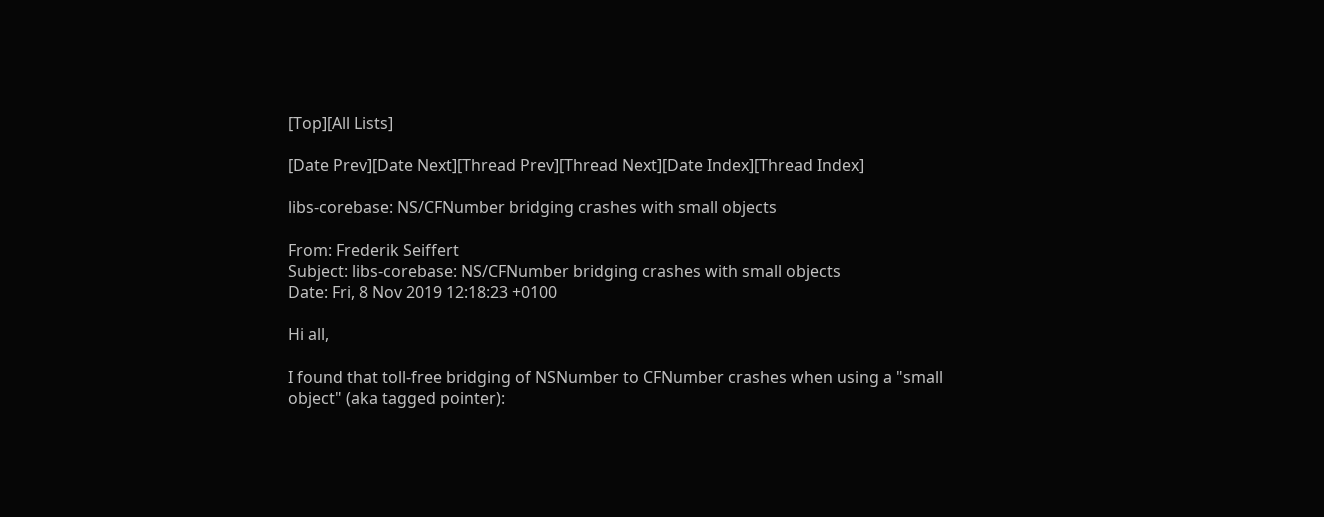[Top][All Lists]

[Date Prev][Date Next][Thread Prev][Thread Next][Date Index][Thread Index]

libs-corebase: NS/CFNumber bridging crashes with small objects

From: Frederik Seiffert
Subject: libs-corebase: NS/CFNumber bridging crashes with small objects
Date: Fri, 8 Nov 2019 12:18:23 +0100

Hi all,

I found that toll-free bridging of NSNumber to CFNumber crashes when using a "small object" (aka tagged pointer):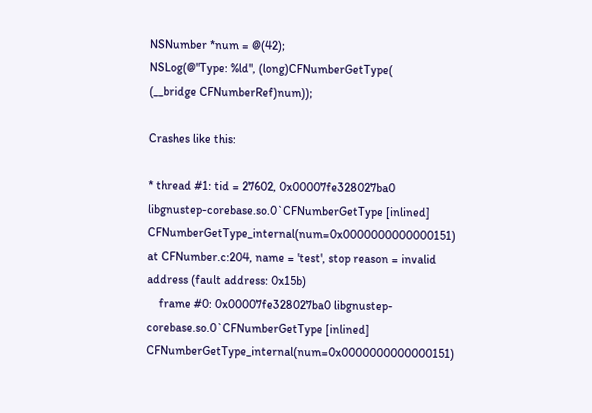NSNumber *num = @(42);
NSLog(@"Type: %ld", (long)CFNumberGetType(
(__bridge CFNumberRef)num));

Crashes like this:

* thread #1: tid = 27602, 0x00007fe328027ba0 libgnustep-corebase.so.0`CFNumberGetType [inlined] CFNumberGetType_internal(num=0x0000000000000151) at CFNumber.c:204, name = 'test', stop reason = invalid address (fault address: 0x15b)
    frame #0: 0x00007fe328027ba0 libgnustep-corebase.so.0`CFNumberGetType [inlined] CFNumberGetType_internal(num=0x0000000000000151)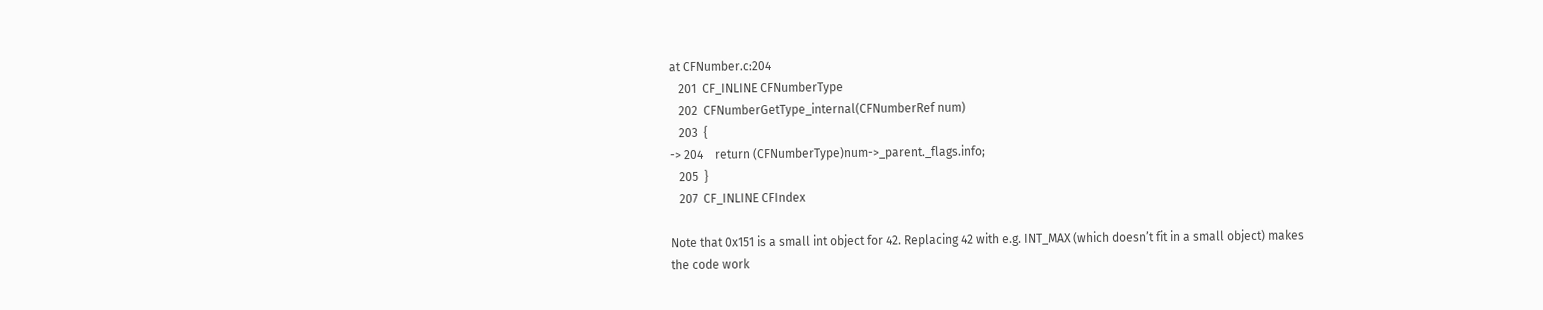at CFNumber.c:204
   201  CF_INLINE CFNumberType
   202  CFNumberGetType_internal(CFNumberRef num)
   203  {
-> 204    return (CFNumberType)num->_parent._flags.info;
   205  }
   207  CF_INLINE CFIndex

Note that 0x151 is a small int object for 42. Replacing 42 with e.g. INT_MAX (which doesn’t fit in a small object) makes the code work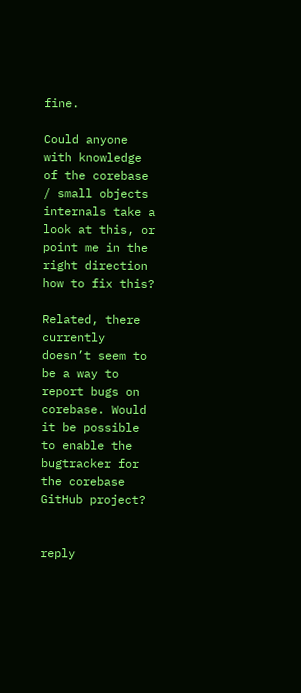fine.

Could anyone with knowledge of the corebase / small objects internals take a look at this, or point me in the right direction how to fix this?

Related, there currently doesn’t seem to be a way to report bugs on corebase. Would it be possible to enable the bugtracker for the corebase GitHub project?


reply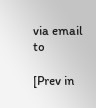via email to

[Prev in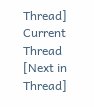Thread] Current Thread [Next in Thread]